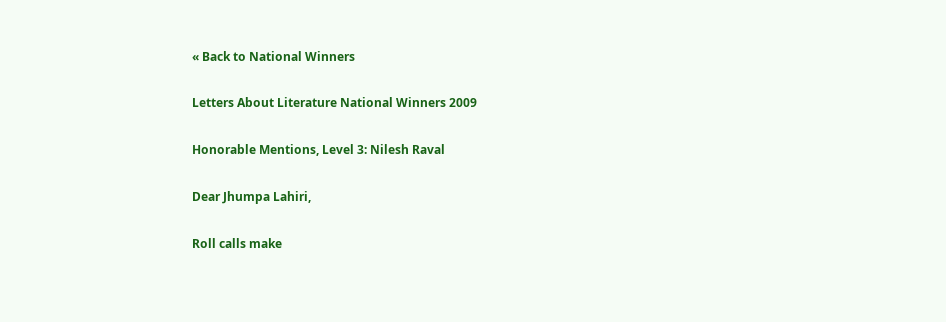« Back to National Winners

Letters About Literature National Winners 2009

Honorable Mentions, Level 3: Nilesh Raval

Dear Jhumpa Lahiri,

Roll calls make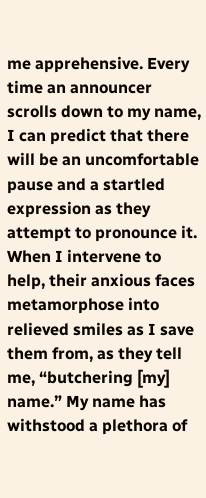me apprehensive. Every time an announcer scrolls down to my name, I can predict that there will be an uncomfortable pause and a startled expression as they attempt to pronounce it. When I intervene to help, their anxious faces metamorphose into relieved smiles as I save them from, as they tell me, “butchering [my] name.” My name has withstood a plethora of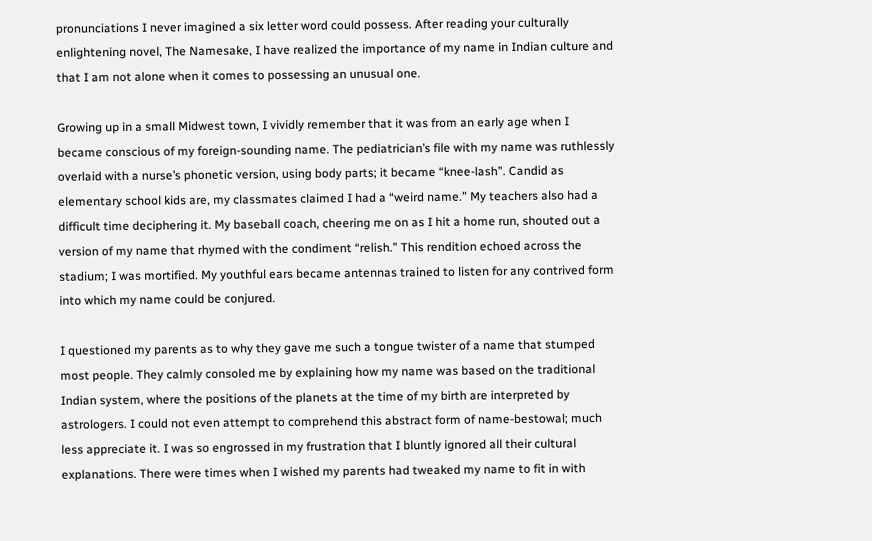pronunciations I never imagined a six letter word could possess. After reading your culturally enlightening novel, The Namesake, I have realized the importance of my name in Indian culture and that I am not alone when it comes to possessing an unusual one.

Growing up in a small Midwest town, I vividly remember that it was from an early age when I became conscious of my foreign-sounding name. The pediatrician’s file with my name was ruthlessly overlaid with a nurse’s phonetic version, using body parts; it became “knee-lash”. Candid as elementary school kids are, my classmates claimed I had a “weird name.” My teachers also had a difficult time deciphering it. My baseball coach, cheering me on as I hit a home run, shouted out a version of my name that rhymed with the condiment “relish.” This rendition echoed across the stadium; I was mortified. My youthful ears became antennas trained to listen for any contrived form into which my name could be conjured.

I questioned my parents as to why they gave me such a tongue twister of a name that stumped most people. They calmly consoled me by explaining how my name was based on the traditional Indian system, where the positions of the planets at the time of my birth are interpreted by astrologers. I could not even attempt to comprehend this abstract form of name-bestowal; much less appreciate it. I was so engrossed in my frustration that I bluntly ignored all their cultural explanations. There were times when I wished my parents had tweaked my name to fit in with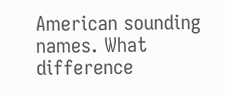American sounding names. What difference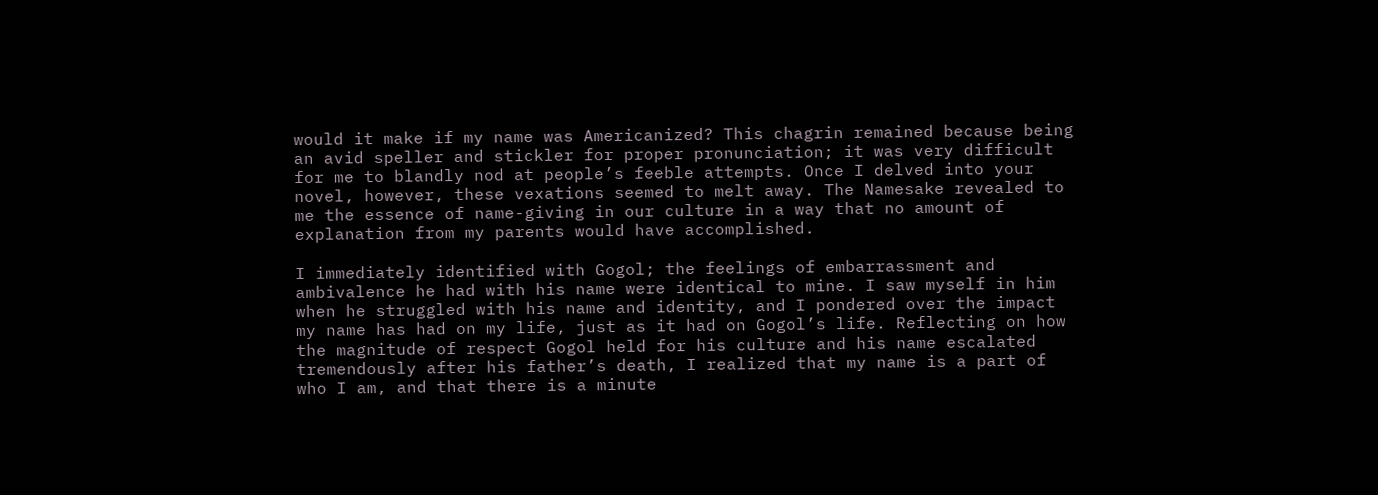would it make if my name was Americanized? This chagrin remained because being an avid speller and stickler for proper pronunciation; it was very difficult for me to blandly nod at people’s feeble attempts. Once I delved into your novel, however, these vexations seemed to melt away. The Namesake revealed to me the essence of name-giving in our culture in a way that no amount of explanation from my parents would have accomplished.

I immediately identified with Gogol; the feelings of embarrassment and ambivalence he had with his name were identical to mine. I saw myself in him when he struggled with his name and identity, and I pondered over the impact my name has had on my life, just as it had on Gogol’s life. Reflecting on how the magnitude of respect Gogol held for his culture and his name escalated tremendously after his father’s death, I realized that my name is a part of who I am, and that there is a minute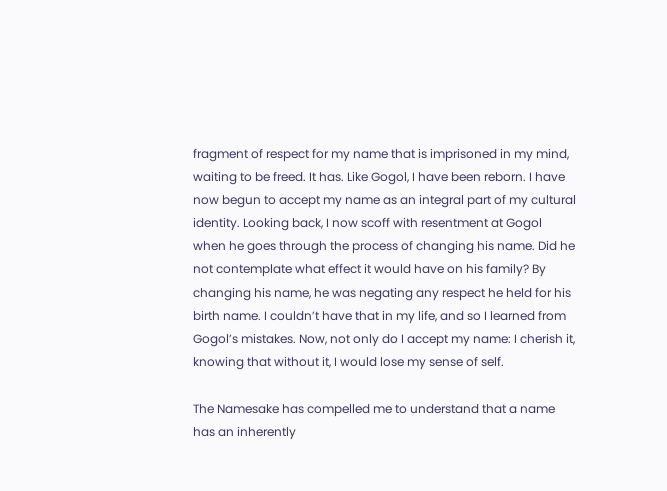fragment of respect for my name that is imprisoned in my mind, waiting to be freed. It has. Like Gogol, I have been reborn. I have now begun to accept my name as an integral part of my cultural identity. Looking back, I now scoff with resentment at Gogol when he goes through the process of changing his name. Did he not contemplate what effect it would have on his family? By changing his name, he was negating any respect he held for his birth name. I couldn’t have that in my life, and so I learned from Gogol’s mistakes. Now, not only do I accept my name: I cherish it, knowing that without it, I would lose my sense of self.

The Namesake has compelled me to understand that a name has an inherently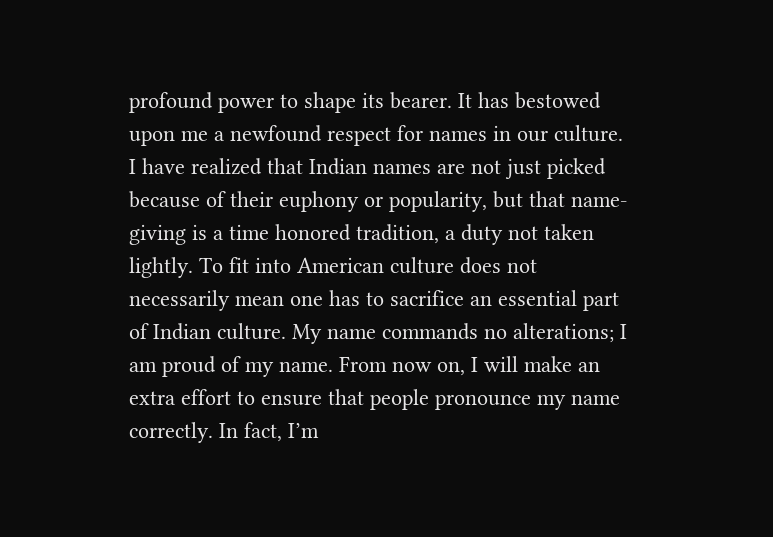profound power to shape its bearer. It has bestowed upon me a newfound respect for names in our culture. I have realized that Indian names are not just picked because of their euphony or popularity, but that name-giving is a time honored tradition, a duty not taken lightly. To fit into American culture does not necessarily mean one has to sacrifice an essential part of Indian culture. My name commands no alterations; I am proud of my name. From now on, I will make an extra effort to ensure that people pronounce my name correctly. In fact, I’m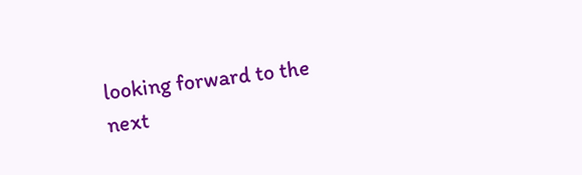looking forward to the next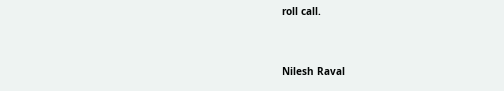roll call.


Nilesh Raval